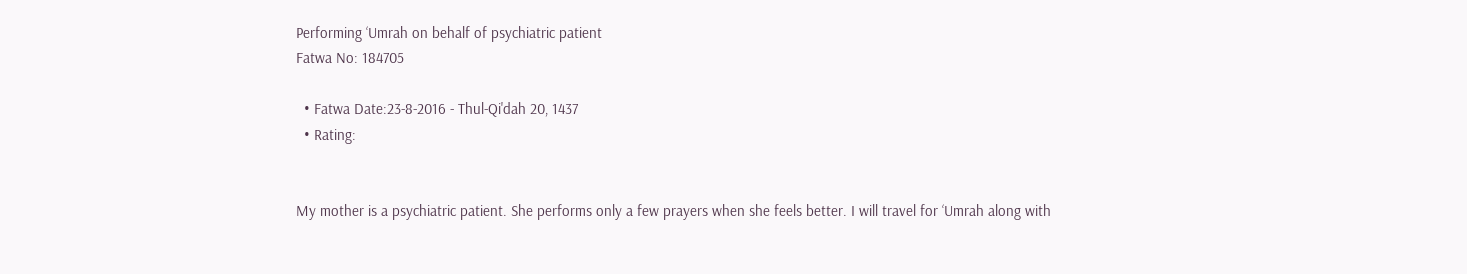Performing ‘Umrah on behalf of psychiatric patient
Fatwa No: 184705

  • Fatwa Date:23-8-2016 - Thul-Qi'dah 20, 1437
  • Rating:


My mother is a psychiatric patient. She performs only a few prayers when she feels better. I will travel for ‘Umrah along with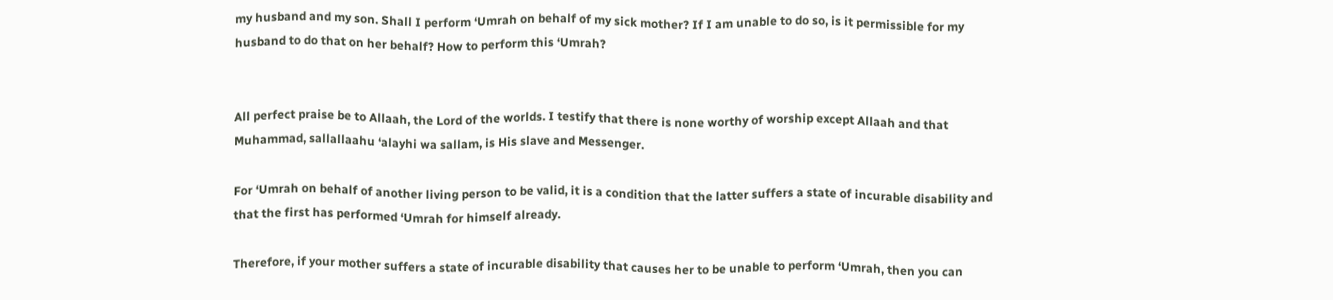my husband and my son. Shall I perform ‘Umrah on behalf of my sick mother? If I am unable to do so, is it permissible for my husband to do that on her behalf? How to perform this ‘Umrah?


All perfect praise be to Allaah, the Lord of the worlds. I testify that there is none worthy of worship except Allaah and that Muhammad, sallallaahu ‘alayhi wa sallam, is His slave and Messenger.

For ‘Umrah on behalf of another living person to be valid, it is a condition that the latter suffers a state of incurable disability and that the first has performed ‘Umrah for himself already.

Therefore, if your mother suffers a state of incurable disability that causes her to be unable to perform ‘Umrah, then you can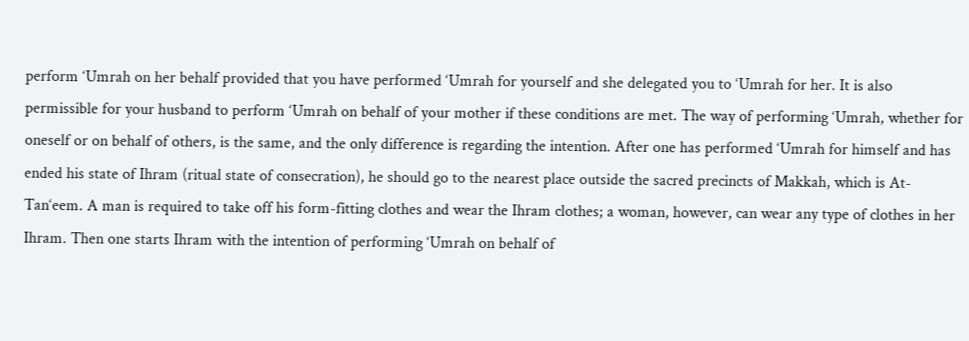perform ‘Umrah on her behalf provided that you have performed ‘Umrah for yourself and she delegated you to ‘Umrah for her. It is also permissible for your husband to perform ‘Umrah on behalf of your mother if these conditions are met. The way of performing ‘Umrah, whether for oneself or on behalf of others, is the same, and the only difference is regarding the intention. After one has performed ‘Umrah for himself and has ended his state of Ihram (ritual state of consecration), he should go to the nearest place outside the sacred precincts of Makkah, which is At-Tan‘eem. A man is required to take off his form-fitting clothes and wear the Ihram clothes; a woman, however, can wear any type of clothes in her Ihram. Then one starts Ihram with the intention of performing ‘Umrah on behalf of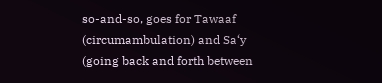so-and-so, goes for Tawaaf (circumambulation) and Sa‘y (going back and forth between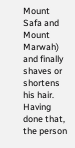Mount Safa and Mount Marwah) and finally shaves or shortens his hair. Having done that, the person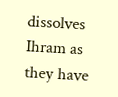dissolves Ihram as they have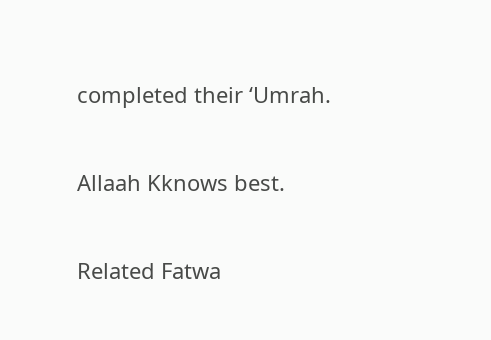completed their ‘Umrah.

Allaah Kknows best.

Related Fatwa